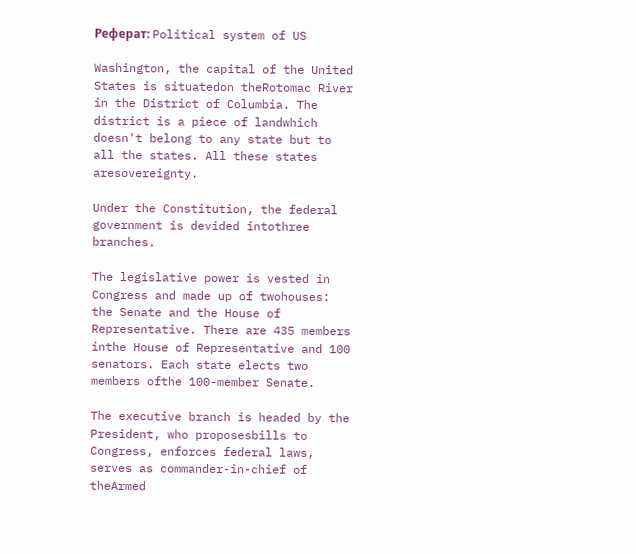Реферат: Political system of US

Washington, the capital of the United States is situatedon theRotomac River in the District of Columbia. The district is a piece of landwhich doesn't belong to any state but to all the states. All these states aresovereignty.

Under the Constitution, the federal government is devided intothree branches.

The legislative power is vested in Congress and made up of twohouses: the Senate and the House of Representative. There are 435 members inthe House of Representative and 100 senators. Each state elects two members ofthe 100-member Senate.

The executive branch is headed by the President, who proposesbills to Congress, enforces federal laws, serves as commander-in-chief of theArmed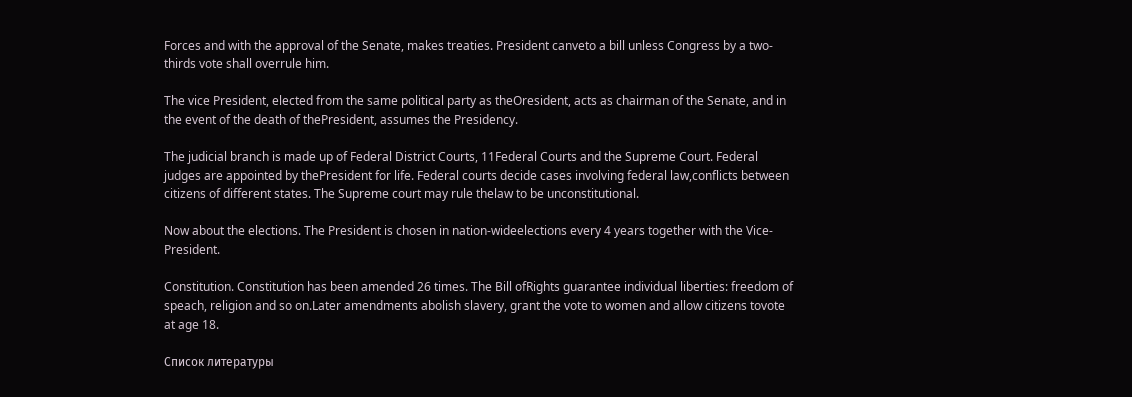Forces and with the approval of the Senate, makes treaties. President canveto a bill unless Congress by a two-thirds vote shall overrule him.

The vice President, elected from the same political party as theOresident, acts as chairman of the Senate, and in the event of the death of thePresident, assumes the Presidency.

The judicial branch is made up of Federal District Courts, 11Federal Courts and the Supreme Court. Federal judges are appointed by thePresident for life. Federal courts decide cases involving federal law,conflicts between citizens of different states. The Supreme court may rule thelaw to be unconstitutional.

Now about the elections. The President is chosen in nation-wideelections every 4 years together with the Vice-President.

Constitution. Constitution has been amended 26 times. The Bill ofRights guarantee individual liberties: freedom of speach, religion and so on.Later amendments abolish slavery, grant the vote to women and allow citizens tovote at age 18.

Список литературы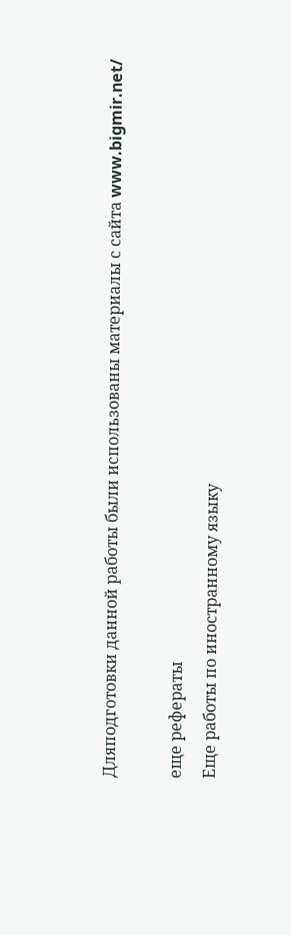Дляподготовки данной работы были использованы материалы с сайта www.bigmir.net/

еще рефераты
Еще работы по иностранному языку